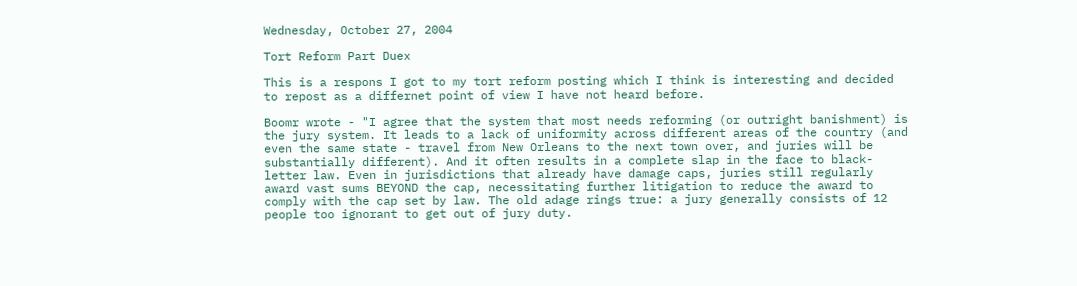Wednesday, October 27, 2004

Tort Reform Part Duex

This is a respons I got to my tort reform posting which I think is interesting and decided to repost as a differnet point of view I have not heard before.

Boomr wrote - "I agree that the system that most needs reforming (or outright banishment) is the jury system. It leads to a lack of uniformity across different areas of the country (and even the same state - travel from New Orleans to the next town over, and juries will be substantially different). And it often results in a complete slap in the face to black-letter law. Even in jurisdictions that already have damage caps, juries still regularly award vast sums BEYOND the cap, necessitating further litigation to reduce the award to comply with the cap set by law. The old adage rings true: a jury generally consists of 12 people too ignorant to get out of jury duty.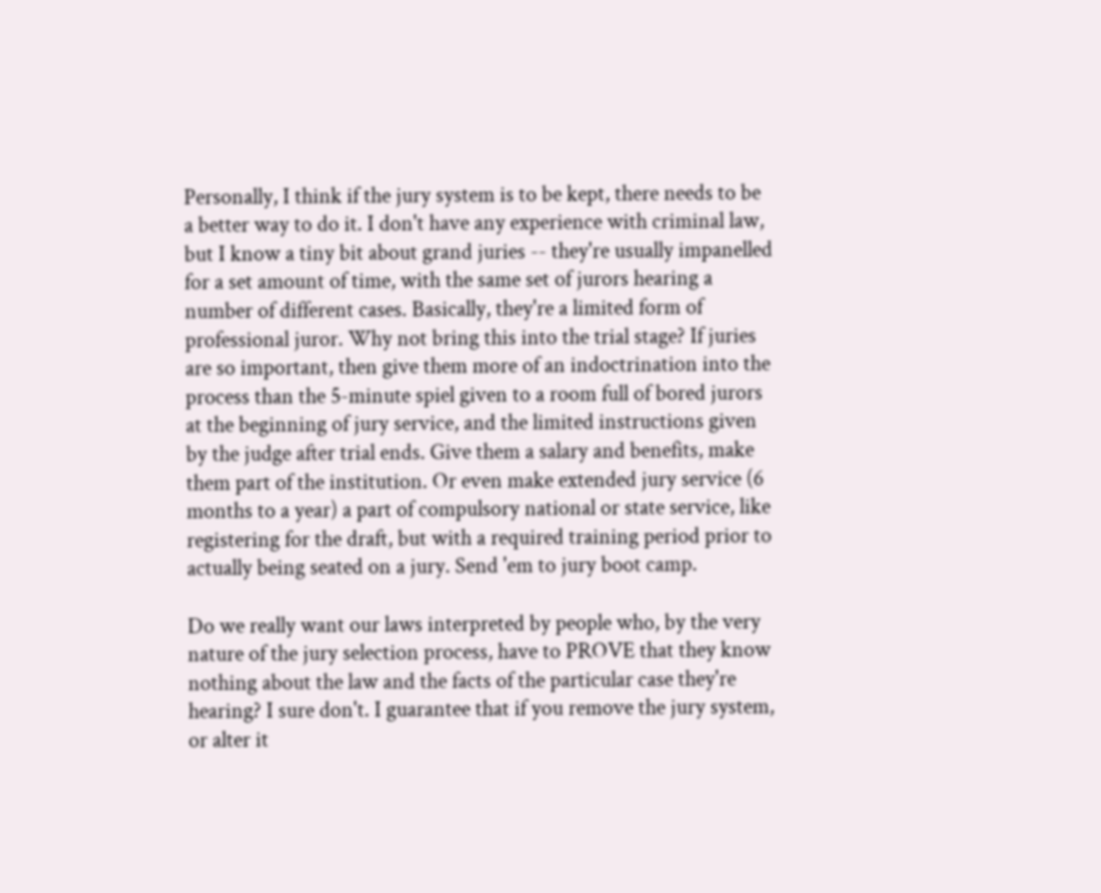Personally, I think if the jury system is to be kept, there needs to be a better way to do it. I don't have any experience with criminal law, but I know a tiny bit about grand juries -- they're usually impanelled for a set amount of time, with the same set of jurors hearing a number of different cases. Basically, they're a limited form of professional juror. Why not bring this into the trial stage? If juries are so important, then give them more of an indoctrination into the process than the 5-minute spiel given to a room full of bored jurors at the beginning of jury service, and the limited instructions given by the judge after trial ends. Give them a salary and benefits, make them part of the institution. Or even make extended jury service (6 months to a year) a part of compulsory national or state service, like registering for the draft, but with a required training period prior to actually being seated on a jury. Send 'em to jury boot camp.

Do we really want our laws interpreted by people who, by the very nature of the jury selection process, have to PROVE that they know nothing about the law and the facts of the particular case they're hearing? I sure don't. I guarantee that if you remove the jury system, or alter it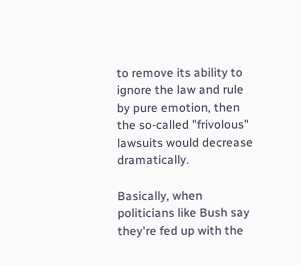to remove its ability to ignore the law and rule by pure emotion, then the so-called "frivolous" lawsuits would decrease dramatically.

Basically, when politicians like Bush say they're fed up with the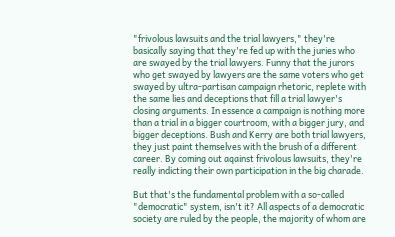"frivolous lawsuits and the trial lawyers," they're basically saying that they're fed up with the juries who are swayed by the trial lawyers. Funny that the jurors who get swayed by lawyers are the same voters who get swayed by ultra-partisan campaign rhetoric, replete with the same lies and deceptions that fill a trial lawyer's closing arguments. In essence a campaign is nothing more than a trial in a bigger courtroom, with a bigger jury, and bigger deceptions. Bush and Kerry are both trial lawyers, they just paint themselves with the brush of a different career. By coming out aqainst frivolous lawsuits, they're really indicting their own participation in the big charade.

But that's the fundamental problem with a so-called "democratic" system, isn't it? All aspects of a democratic society are ruled by the people, the majority of whom are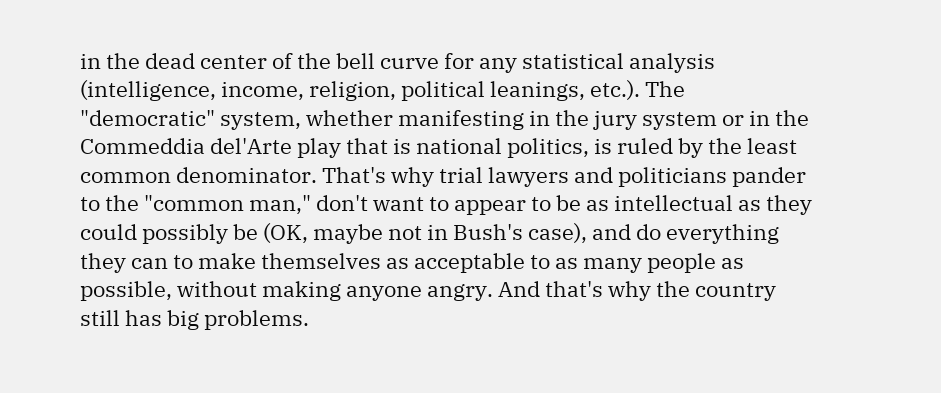in the dead center of the bell curve for any statistical analysis (intelligence, income, religion, political leanings, etc.). The "democratic" system, whether manifesting in the jury system or in the Commeddia del'Arte play that is national politics, is ruled by the least common denominator. That's why trial lawyers and politicians pander to the "common man," don't want to appear to be as intellectual as they could possibly be (OK, maybe not in Bush's case), and do everything they can to make themselves as acceptable to as many people as possible, without making anyone angry. And that's why the country still has big problems.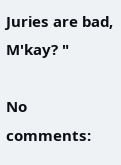Juries are bad, M'kay? "

No comments: